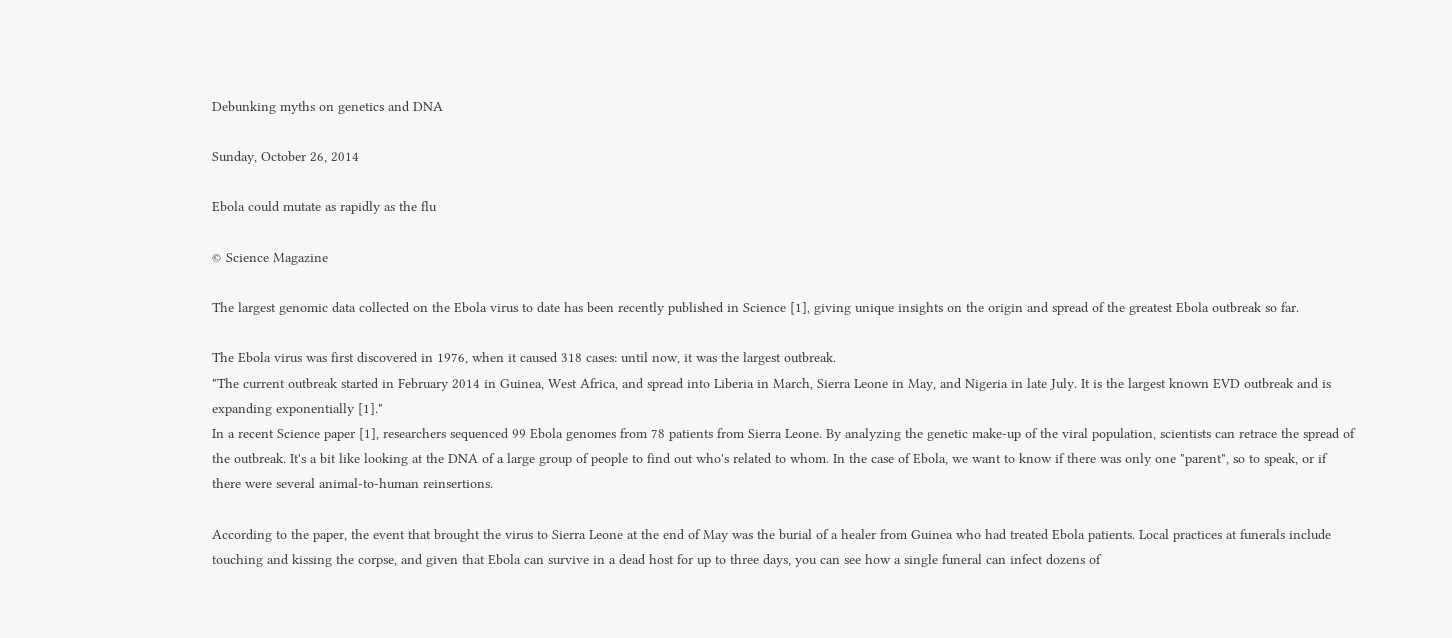Debunking myths on genetics and DNA

Sunday, October 26, 2014

Ebola could mutate as rapidly as the flu

© Science Magazine

The largest genomic data collected on the Ebola virus to date has been recently published in Science [1], giving unique insights on the origin and spread of the greatest Ebola outbreak so far.

The Ebola virus was first discovered in 1976, when it caused 318 cases: until now, it was the largest outbreak.
"The current outbreak started in February 2014 in Guinea, West Africa, and spread into Liberia in March, Sierra Leone in May, and Nigeria in late July. It is the largest known EVD outbreak and is expanding exponentially [1]."
In a recent Science paper [1], researchers sequenced 99 Ebola genomes from 78 patients from Sierra Leone. By analyzing the genetic make-up of the viral population, scientists can retrace the spread of the outbreak. It's a bit like looking at the DNA of a large group of people to find out who's related to whom. In the case of Ebola, we want to know if there was only one "parent", so to speak, or if there were several animal-to-human reinsertions.

According to the paper, the event that brought the virus to Sierra Leone at the end of May was the burial of a healer from Guinea who had treated Ebola patients. Local practices at funerals include touching and kissing the corpse, and given that Ebola can survive in a dead host for up to three days, you can see how a single funeral can infect dozens of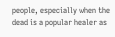people, especially when the dead is a popular healer as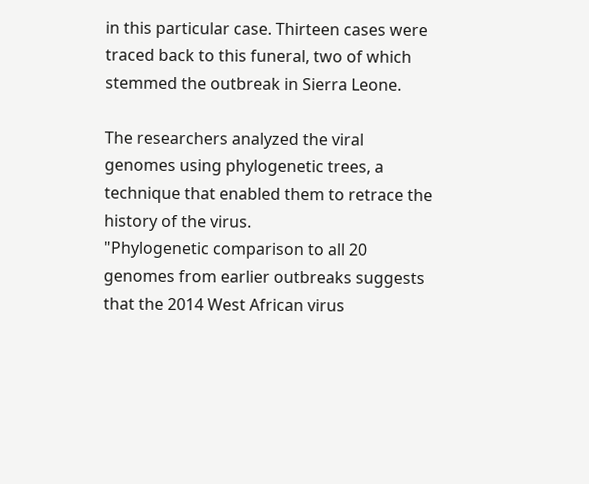in this particular case. Thirteen cases were traced back to this funeral, two of which stemmed the outbreak in Sierra Leone.

The researchers analyzed the viral genomes using phylogenetic trees, a technique that enabled them to retrace the history of the virus.
"Phylogenetic comparison to all 20 genomes from earlier outbreaks suggests that the 2014 West African virus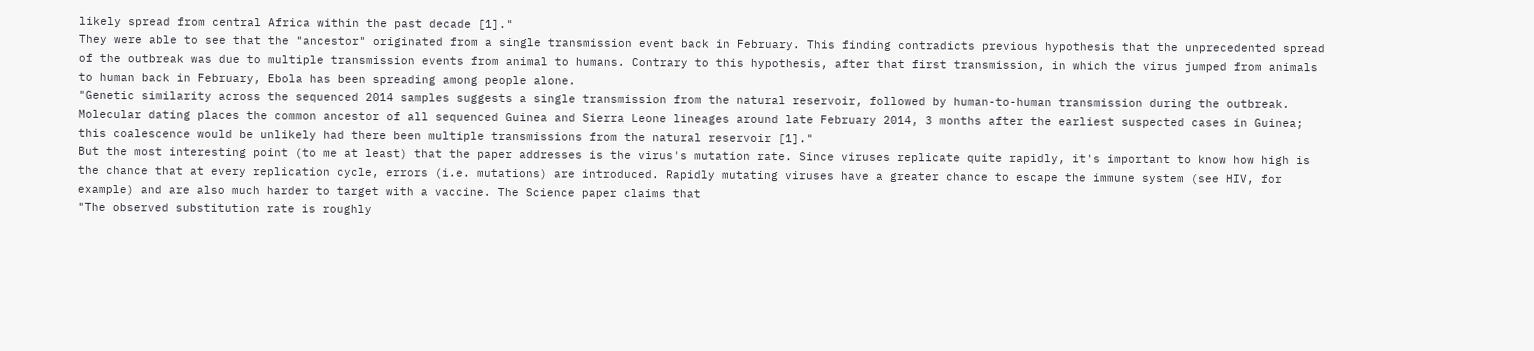likely spread from central Africa within the past decade [1]."
They were able to see that the "ancestor" originated from a single transmission event back in February. This finding contradicts previous hypothesis that the unprecedented spread of the outbreak was due to multiple transmission events from animal to humans. Contrary to this hypothesis, after that first transmission, in which the virus jumped from animals to human back in February, Ebola has been spreading among people alone.
"Genetic similarity across the sequenced 2014 samples suggests a single transmission from the natural reservoir, followed by human-to-human transmission during the outbreak. Molecular dating places the common ancestor of all sequenced Guinea and Sierra Leone lineages around late February 2014, 3 months after the earliest suspected cases in Guinea; this coalescence would be unlikely had there been multiple transmissions from the natural reservoir [1]."
But the most interesting point (to me at least) that the paper addresses is the virus's mutation rate. Since viruses replicate quite rapidly, it's important to know how high is the chance that at every replication cycle, errors (i.e. mutations) are introduced. Rapidly mutating viruses have a greater chance to escape the immune system (see HIV, for example) and are also much harder to target with a vaccine. The Science paper claims that
"The observed substitution rate is roughly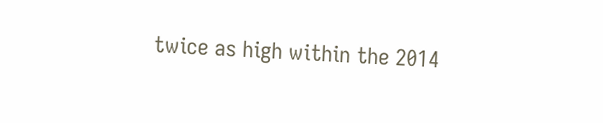twice as high within the 2014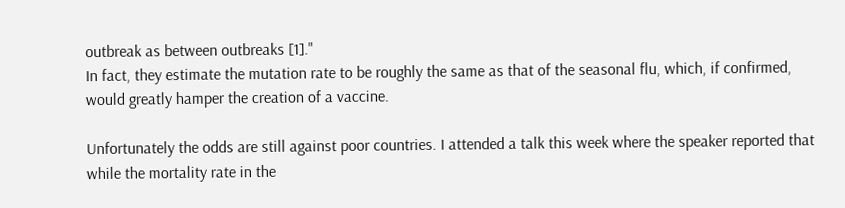outbreak as between outbreaks [1]."
In fact, they estimate the mutation rate to be roughly the same as that of the seasonal flu, which, if confirmed, would greatly hamper the creation of a vaccine.

Unfortunately the odds are still against poor countries. I attended a talk this week where the speaker reported that while the mortality rate in the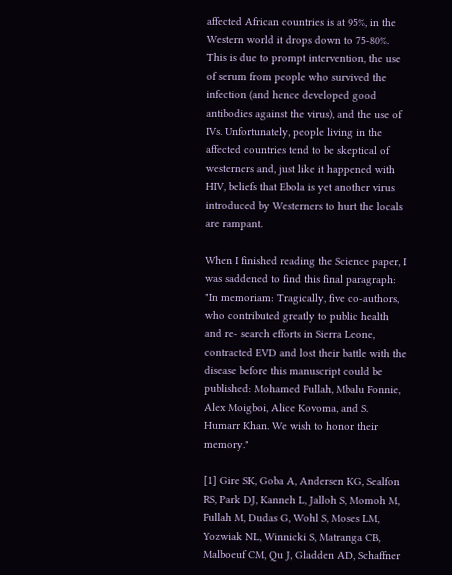affected African countries is at 95%, in the Western world it drops down to 75-80%. This is due to prompt intervention, the use of serum from people who survived the infection (and hence developed good antibodies against the virus), and the use of IVs. Unfortunately, people living in the affected countries tend to be skeptical of westerners and, just like it happened with HIV, beliefs that Ebola is yet another virus introduced by Westerners to hurt the locals are rampant.

When I finished reading the Science paper, I was saddened to find this final paragraph:
"In memoriam: Tragically, five co-authors, who contributed greatly to public health and re- search efforts in Sierra Leone, contracted EVD and lost their battle with the disease before this manuscript could be published: Mohamed Fullah, Mbalu Fonnie, Alex Moigboi, Alice Kovoma, and S. Humarr Khan. We wish to honor their memory."

[1] Gire SK, Goba A, Andersen KG, Sealfon RS, Park DJ, Kanneh L, Jalloh S, Momoh M, Fullah M, Dudas G, Wohl S, Moses LM, Yozwiak NL, Winnicki S, Matranga CB, Malboeuf CM, Qu J, Gladden AD, Schaffner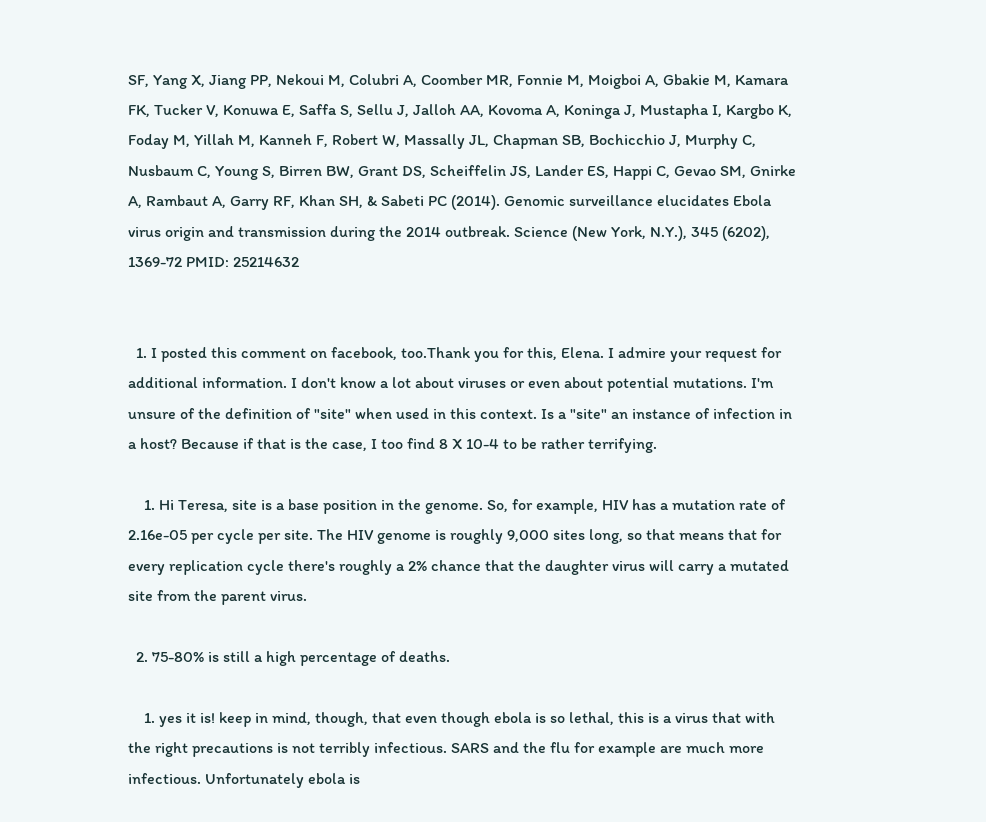SF, Yang X, Jiang PP, Nekoui M, Colubri A, Coomber MR, Fonnie M, Moigboi A, Gbakie M, Kamara FK, Tucker V, Konuwa E, Saffa S, Sellu J, Jalloh AA, Kovoma A, Koninga J, Mustapha I, Kargbo K, Foday M, Yillah M, Kanneh F, Robert W, Massally JL, Chapman SB, Bochicchio J, Murphy C, Nusbaum C, Young S, Birren BW, Grant DS, Scheiffelin JS, Lander ES, Happi C, Gevao SM, Gnirke A, Rambaut A, Garry RF, Khan SH, & Sabeti PC (2014). Genomic surveillance elucidates Ebola virus origin and transmission during the 2014 outbreak. Science (New York, N.Y.), 345 (6202), 1369-72 PMID: 25214632


  1. I posted this comment on facebook, too.Thank you for this, Elena. I admire your request for additional information. I don't know a lot about viruses or even about potential mutations. I'm unsure of the definition of "site" when used in this context. Is a "site" an instance of infection in a host? Because if that is the case, I too find 8 X 10-4 to be rather terrifying.

    1. Hi Teresa, site is a base position in the genome. So, for example, HIV has a mutation rate of 2.16e-05 per cycle per site. The HIV genome is roughly 9,000 sites long, so that means that for every replication cycle there's roughly a 2% chance that the daughter virus will carry a mutated site from the parent virus.

  2. 75-80% is still a high percentage of deaths.

    1. yes it is! keep in mind, though, that even though ebola is so lethal, this is a virus that with the right precautions is not terribly infectious. SARS and the flu for example are much more infectious. Unfortunately ebola is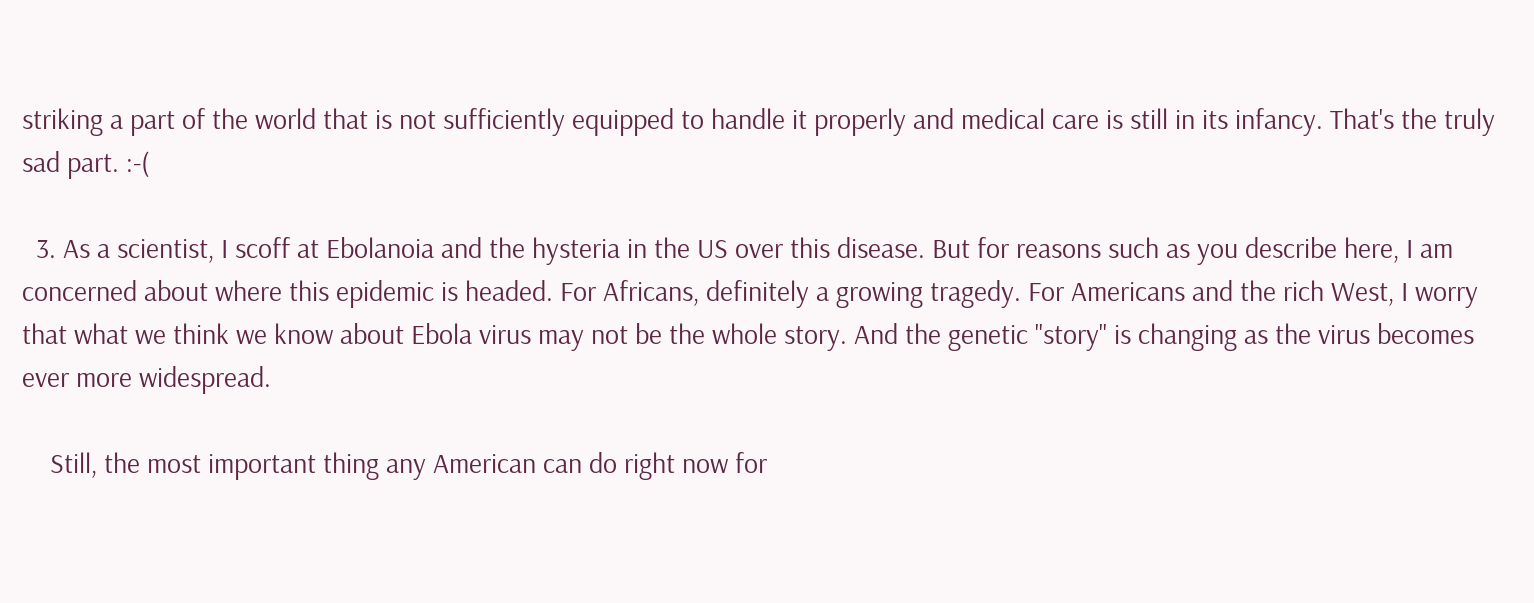striking a part of the world that is not sufficiently equipped to handle it properly and medical care is still in its infancy. That's the truly sad part. :-(

  3. As a scientist, I scoff at Ebolanoia and the hysteria in the US over this disease. But for reasons such as you describe here, I am concerned about where this epidemic is headed. For Africans, definitely a growing tragedy. For Americans and the rich West, I worry that what we think we know about Ebola virus may not be the whole story. And the genetic "story" is changing as the virus becomes ever more widespread.

    Still, the most important thing any American can do right now for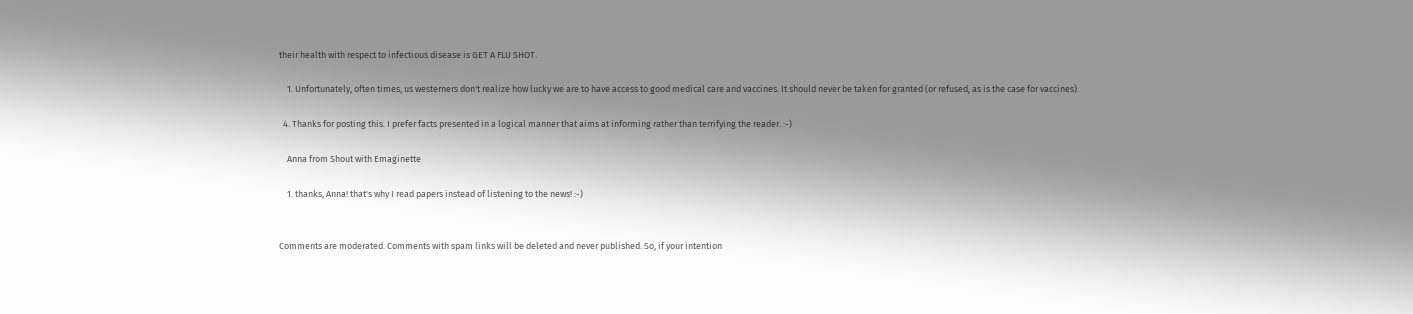their health with respect to infectious disease is GET A FLU SHOT.

    1. Unfortunately, often times, us westerners don't realize how lucky we are to have access to good medical care and vaccines. It should never be taken for granted (or refused, as is the case for vaccines).

  4. Thanks for posting this. I prefer facts presented in a logical manner that aims at informing rather than terrifying the reader. :-)

    Anna from Shout with Emaginette

    1. thanks, Anna! that's why I read papers instead of listening to the news! :-)


Comments are moderated. Comments with spam links will be deleted and never published. So, if your intention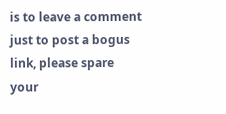is to leave a comment just to post a bogus link, please spare your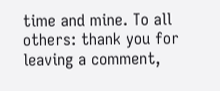time and mine. To all others: thank you for leaving a comment,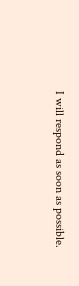I will respond as soon as possible.